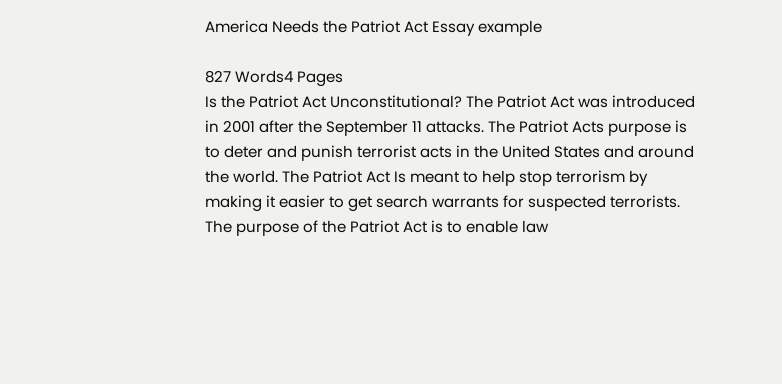America Needs the Patriot Act Essay example

827 Words4 Pages
Is the Patriot Act Unconstitutional? The Patriot Act was introduced in 2001 after the September 11 attacks. The Patriot Acts purpose is to deter and punish terrorist acts in the United States and around the world. The Patriot Act Is meant to help stop terrorism by making it easier to get search warrants for suspected terrorists. The purpose of the Patriot Act is to enable law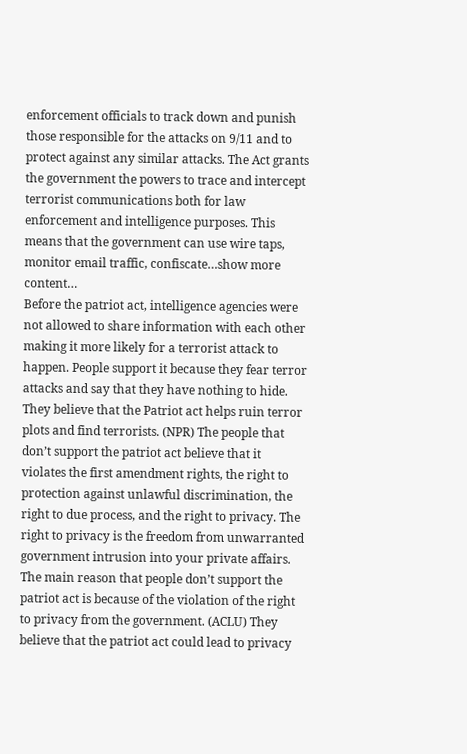enforcement officials to track down and punish those responsible for the attacks on 9/11 and to protect against any similar attacks. The Act grants the government the powers to trace and intercept terrorist communications both for law enforcement and intelligence purposes. This means that the government can use wire taps, monitor email traffic, confiscate…show more content…
Before the patriot act, intelligence agencies were not allowed to share information with each other making it more likely for a terrorist attack to happen. People support it because they fear terror attacks and say that they have nothing to hide. They believe that the Patriot act helps ruin terror plots and find terrorists. (NPR) The people that don’t support the patriot act believe that it violates the first amendment rights, the right to protection against unlawful discrimination, the right to due process, and the right to privacy. The right to privacy is the freedom from unwarranted government intrusion into your private affairs. The main reason that people don’t support the patriot act is because of the violation of the right to privacy from the government. (ACLU) They believe that the patriot act could lead to privacy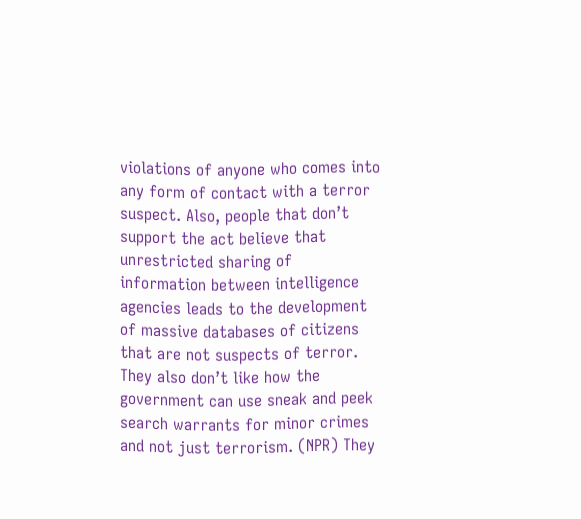violations of anyone who comes into any form of contact with a terror suspect. Also, people that don’t support the act believe that unrestricted sharing of information between intelligence agencies leads to the development of massive databases of citizens that are not suspects of terror. They also don’t like how the government can use sneak and peek search warrants for minor crimes and not just terrorism. (NPR) They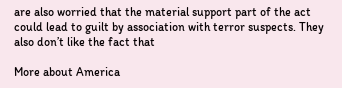are also worried that the material support part of the act could lead to guilt by association with terror suspects. They also don’t like the fact that

More about America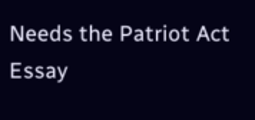Needs the Patriot Act Essay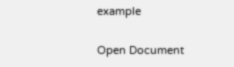example

Open Document